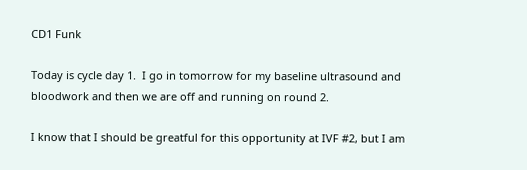CD1 Funk

Today is cycle day 1.  I go in tomorrow for my baseline ultrasound and bloodwork and then we are off and running on round 2.

I know that I should be greatful for this opportunity at IVF #2, but I am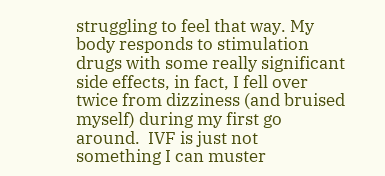struggling to feel that way. My body responds to stimulation drugs with some really significant side effects, in fact, I fell over twice from dizziness (and bruised myself) during my first go around.  IVF is just not something I can muster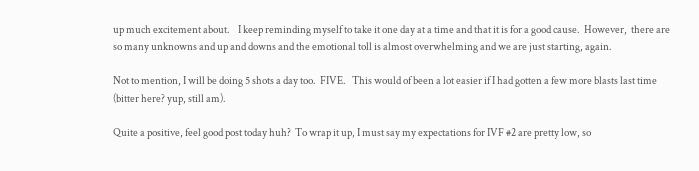up much excitement about.    I keep reminding myself to take it one day at a time and that it is for a good cause.  However,  there are so many unknowns and up and downs and the emotional toll is almost overwhelming and we are just starting, again.

Not to mention, I will be doing 5 shots a day too.  FIVE.   This would of been a lot easier if I had gotten a few more blasts last time (bitter here? yup, still am).

Quite a positive, feel good post today huh?  To wrap it up, I must say my expectations for IVF #2 are pretty low, so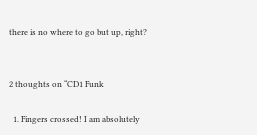there is no where to go but up, right?


2 thoughts on “CD1 Funk

  1. Fingers crossed! I am absolutely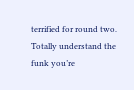terrified for round two. Totally understand the funk you’re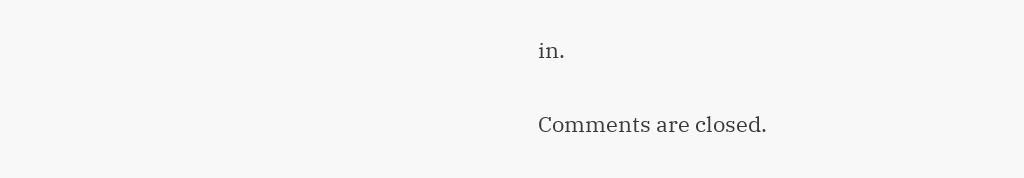in.

Comments are closed.